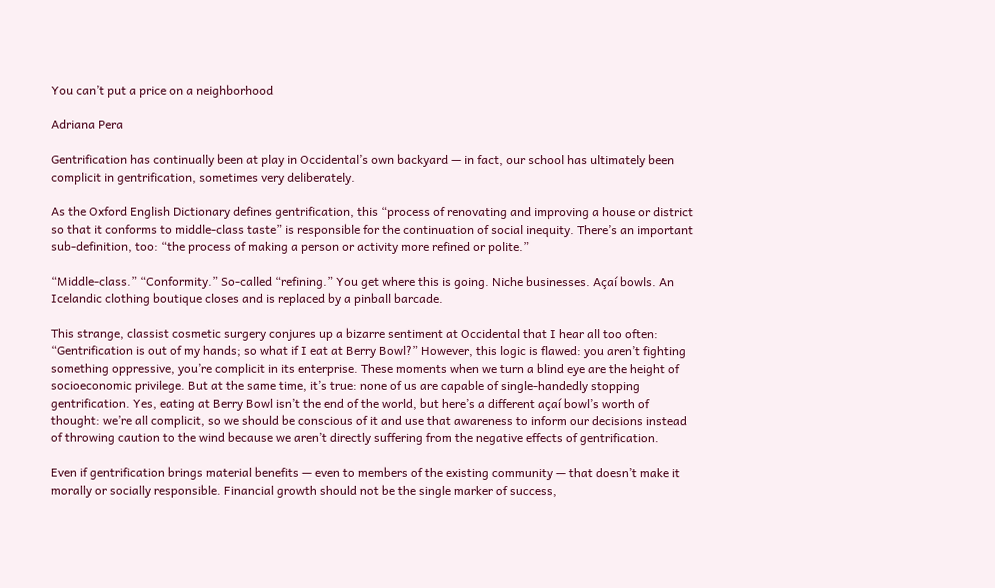You can’t put a price on a neighborhood

Adriana Pera

Gentrification has continually been at play in Occidental’s own backyard — in fact, our school has ultimately been complicit in gentrification, sometimes very deliberately.

As the Oxford English Dictionary defines gentrification, this “process of renovating and improving a house or district so that it conforms to middle-class taste” is responsible for the continuation of social inequity. There’s an important sub-definition, too: “the process of making a person or activity more refined or polite.”

“Middle-class.” “Conformity.” So-called “refining.” You get where this is going. Niche businesses. Açaí bowls. An Icelandic clothing boutique closes and is replaced by a pinball barcade.

This strange, classist cosmetic surgery conjures up a bizarre sentiment at Occidental that I hear all too often: “Gentrification is out of my hands; so what if I eat at Berry Bowl?” However, this logic is flawed: you aren’t fighting something oppressive, you’re complicit in its enterprise. These moments when we turn a blind eye are the height of socioeconomic privilege. But at the same time, it’s true: none of us are capable of single-handedly stopping gentrification. Yes, eating at Berry Bowl isn’t the end of the world, but here’s a different açaí bowl’s worth of thought: we’re all complicit, so we should be conscious of it and use that awareness to inform our decisions instead of throwing caution to the wind because we aren’t directly suffering from the negative effects of gentrification.

Even if gentrification brings material benefits — even to members of the existing community — that doesn’t make it morally or socially responsible. Financial growth should not be the single marker of success,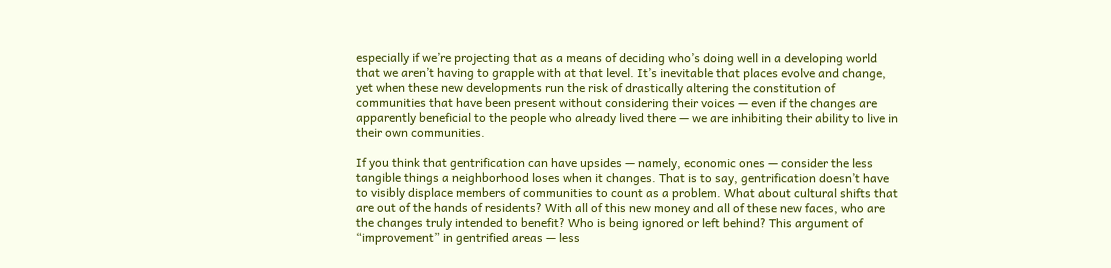especially if we’re projecting that as a means of deciding who’s doing well in a developing world that we aren’t having to grapple with at that level. It’s inevitable that places evolve and change, yet when these new developments run the risk of drastically altering the constitution of communities that have been present without considering their voices — even if the changes are apparently beneficial to the people who already lived there — we are inhibiting their ability to live in their own communities.

If you think that gentrification can have upsides — namely, economic ones — consider the less tangible things a neighborhood loses when it changes. That is to say, gentrification doesn’t have to visibly displace members of communities to count as a problem. What about cultural shifts that are out of the hands of residents? With all of this new money and all of these new faces, who are the changes truly intended to benefit? Who is being ignored or left behind? This argument of “improvement” in gentrified areas — less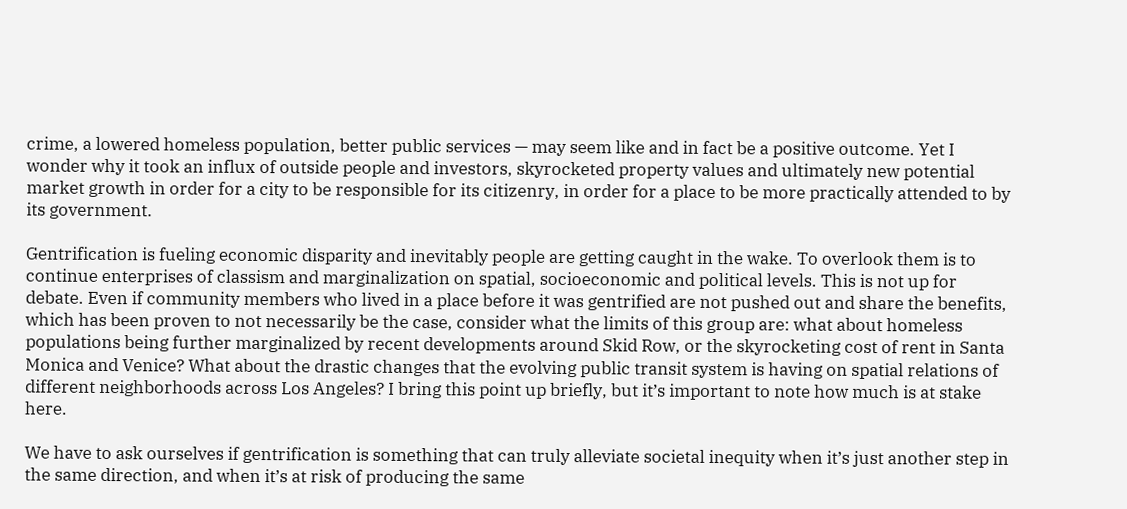crime, a lowered homeless population, better public services — may seem like and in fact be a positive outcome. Yet I wonder why it took an influx of outside people and investors, skyrocketed property values and ultimately new potential market growth in order for a city to be responsible for its citizenry, in order for a place to be more practically attended to by its government.

Gentrification is fueling economic disparity and inevitably people are getting caught in the wake. To overlook them is to continue enterprises of classism and marginalization on spatial, socioeconomic and political levels. This is not up for debate. Even if community members who lived in a place before it was gentrified are not pushed out and share the benefits, which has been proven to not necessarily be the case, consider what the limits of this group are: what about homeless populations being further marginalized by recent developments around Skid Row, or the skyrocketing cost of rent in Santa Monica and Venice? What about the drastic changes that the evolving public transit system is having on spatial relations of different neighborhoods across Los Angeles? I bring this point up briefly, but it’s important to note how much is at stake here.

We have to ask ourselves if gentrification is something that can truly alleviate societal inequity when it’s just another step in the same direction, and when it’s at risk of producing the same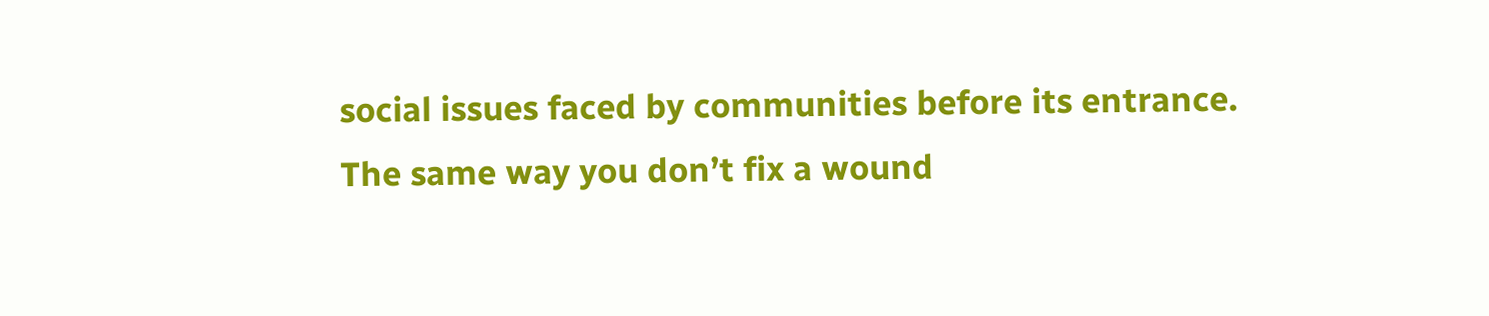social issues faced by communities before its entrance. The same way you don’t fix a wound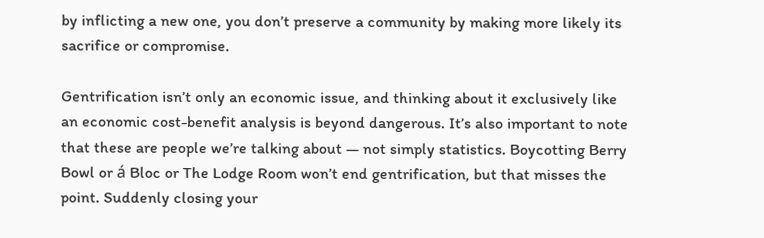by inflicting a new one, you don’t preserve a community by making more likely its sacrifice or compromise.

Gentrification isn’t only an economic issue, and thinking about it exclusively like an economic cost-benefit analysis is beyond dangerous. It’s also important to note that these are people we’re talking about — not simply statistics. Boycotting Berry Bowl or á Bloc or The Lodge Room won’t end gentrification, but that misses the point. Suddenly closing your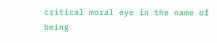critical moral eye in the name of being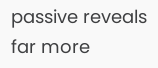passive reveals far more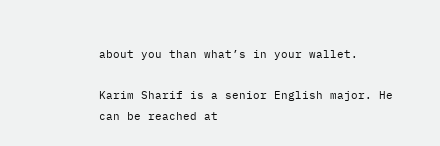about you than what’s in your wallet.

Karim Sharif is a senior English major. He can be reached at